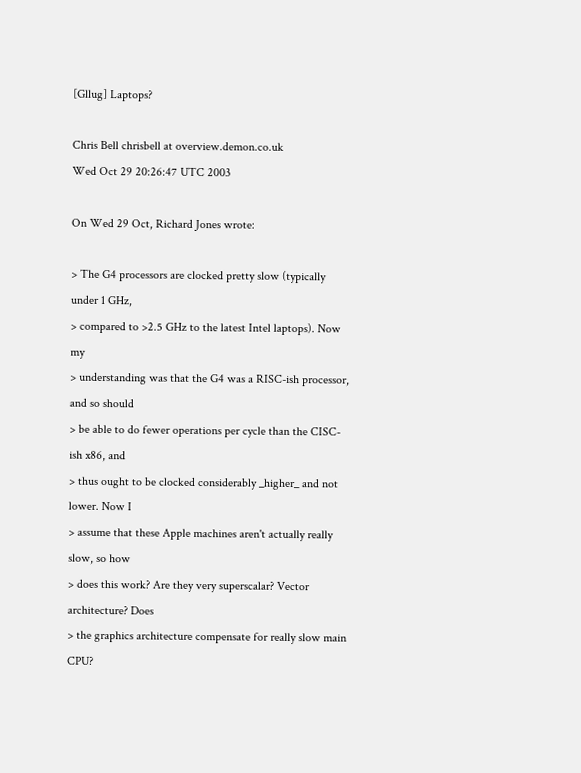[Gllug] Laptops?

Chris Bell chrisbell at overview.demon.co.uk
Wed Oct 29 20:26:47 UTC 2003

On Wed 29 Oct, Richard Jones wrote:

> The G4 processors are clocked pretty slow (typically under 1 GHz,
> compared to >2.5 GHz to the latest Intel laptops). Now my
> understanding was that the G4 was a RISC-ish processor, and so should
> be able to do fewer operations per cycle than the CISC-ish x86, and
> thus ought to be clocked considerably _higher_ and not lower. Now I
> assume that these Apple machines aren't actually really slow, so how
> does this work? Are they very superscalar? Vector architecture? Does
> the graphics architecture compensate for really slow main CPU?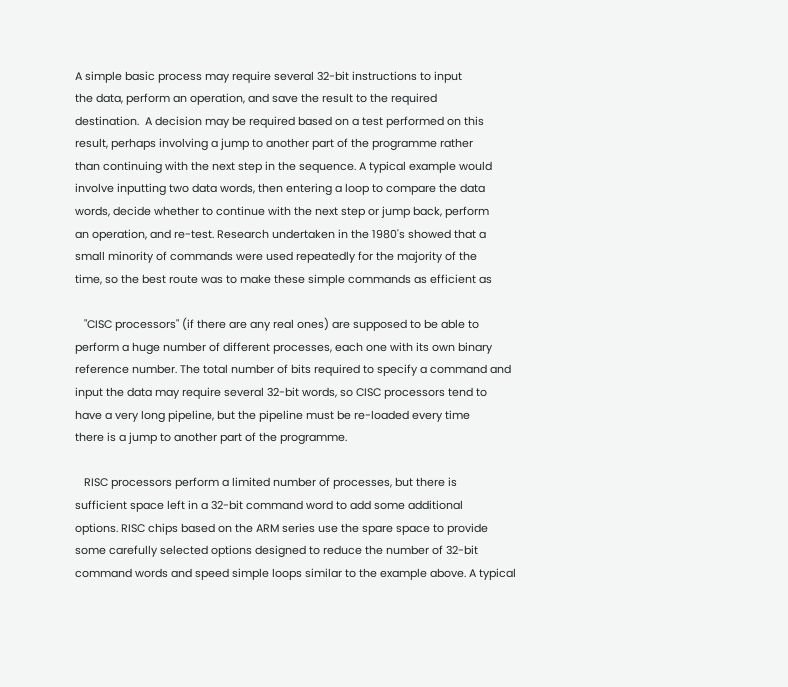A simple basic process may require several 32-bit instructions to input
the data, perform an operation, and save the result to the required
destination.  A decision may be required based on a test performed on this
result, perhaps involving a jump to another part of the programme rather
than continuing with the next step in the sequence. A typical example would
involve inputting two data words, then entering a loop to compare the data
words, decide whether to continue with the next step or jump back, perform
an operation, and re-test. Research undertaken in the 1980's showed that a
small minority of commands were used repeatedly for the majority of the
time, so the best route was to make these simple commands as efficient as

   "CISC processors" (if there are any real ones) are supposed to be able to
perform a huge number of different processes, each one with its own binary
reference number. The total number of bits required to specify a command and
input the data may require several 32-bit words, so CISC processors tend to
have a very long pipeline, but the pipeline must be re-loaded every time
there is a jump to another part of the programme.

   RISC processors perform a limited number of processes, but there is
sufficient space left in a 32-bit command word to add some additional
options. RISC chips based on the ARM series use the spare space to provide
some carefully selected options designed to reduce the number of 32-bit
command words and speed simple loops similar to the example above. A typical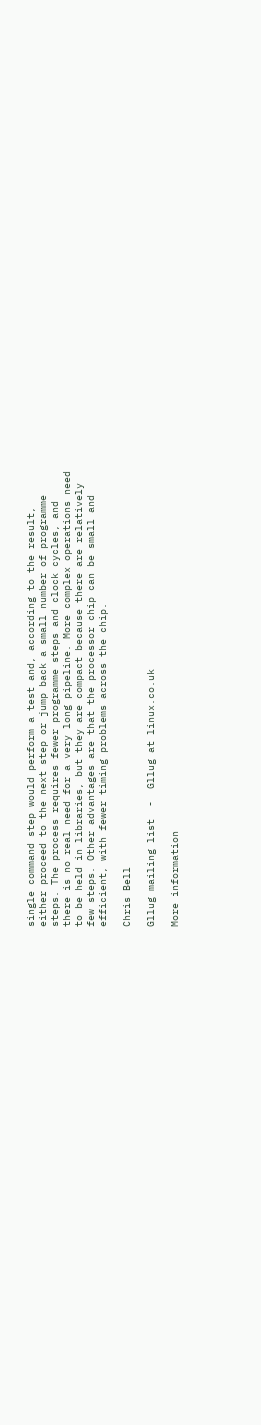single command step would perform a test and, according to the result,
either proceed to the next step or jump back a small number of programme
steps. The process requires fewer programme steps and clock cycles, and
there is no real need for a very long pipeline. More complex operations need
to be held in libraries, but they are compact because there are relatively
few steps. Other advantages are that the processor chip can be small and
efficient, with fewer timing problems across the chip.

Chris Bell

Gllug mailing list  -  Gllug at linux.co.uk

More information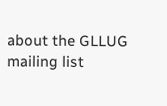about the GLLUG mailing list